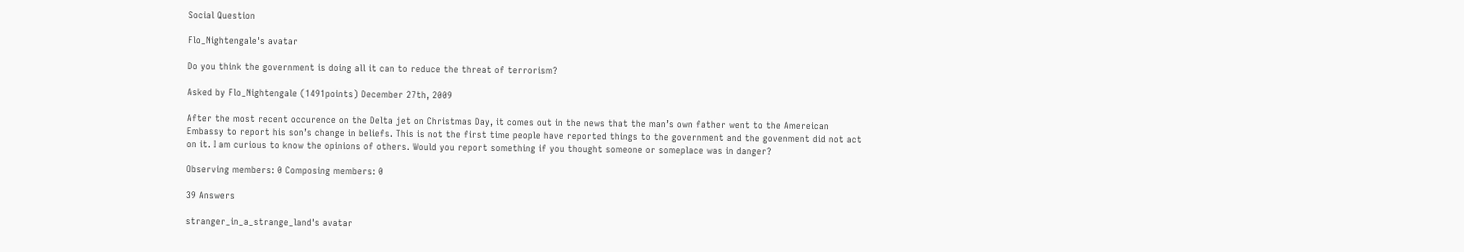Social Question

Flo_Nightengale's avatar

Do you think the government is doing all it can to reduce the threat of terrorism?

Asked by Flo_Nightengale (1491points) December 27th, 2009

After the most recent occurence on the Delta jet on Christmas Day, it comes out in the news that the man’s own father went to the Amereican Embassy to report his son’s change in beliefs. This is not the first time people have reported things to the government and the govenment did not act on it. I am curious to know the opinions of others. Would you report something if you thought someone or someplace was in danger?

Observing members: 0 Composing members: 0

39 Answers

stranger_in_a_strange_land's avatar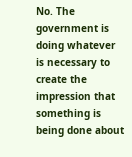No. The government is doing whatever is necessary to create the impression that something is being done about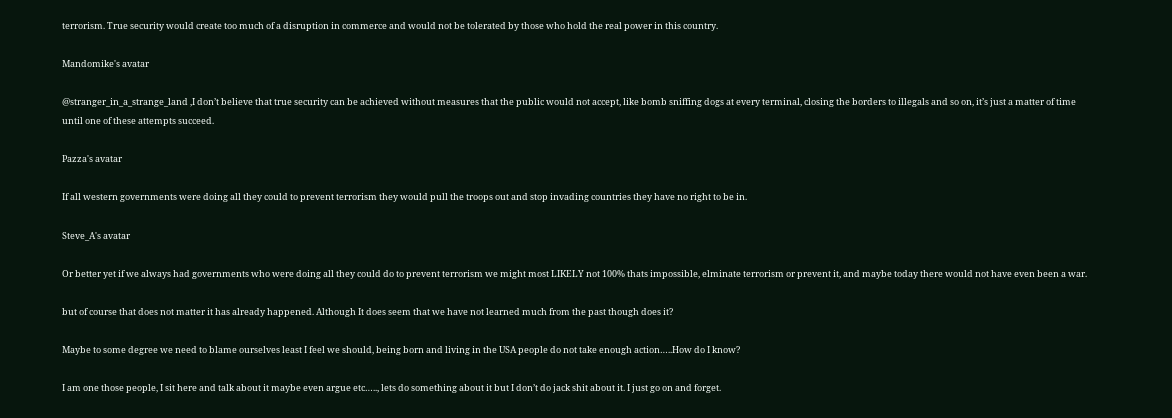terrorism. True security would create too much of a disruption in commerce and would not be tolerated by those who hold the real power in this country.

Mandomike's avatar

@stranger_in_a_strange_land ,I don’t believe that true security can be achieved without measures that the public would not accept, like bomb sniffing dogs at every terminal, closing the borders to illegals and so on, it’s just a matter of time until one of these attempts succeed.

Pazza's avatar

If all western governments were doing all they could to prevent terrorism they would pull the troops out and stop invading countries they have no right to be in.

Steve_A's avatar

Or better yet if we always had governments who were doing all they could do to prevent terrorism we might most LIKELY not 100% thats impossible, elminate terrorism or prevent it, and maybe today there would not have even been a war.

but of course that does not matter it has already happened. Although It does seem that we have not learned much from the past though does it?

Maybe to some degree we need to blame ourselves least I feel we should, being born and living in the USA people do not take enough action…..How do I know?

I am one those people, I sit here and talk about it maybe even argue etc….., lets do something about it but I don’t do jack shit about it. I just go on and forget.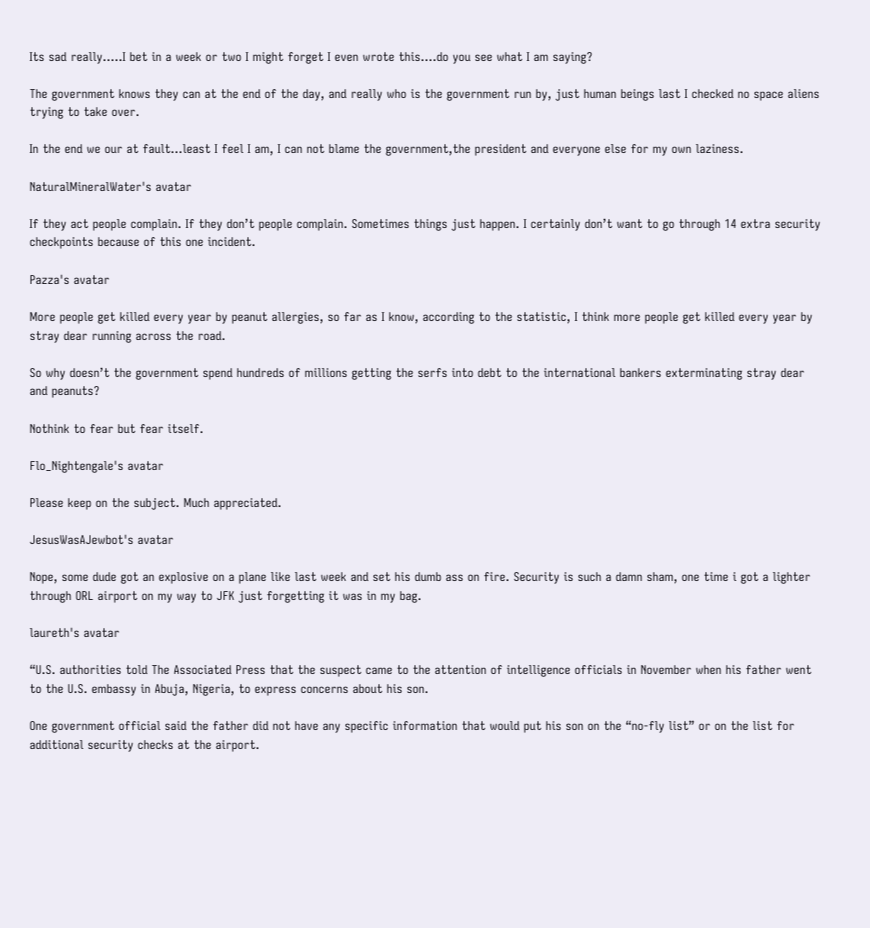Its sad really…..I bet in a week or two I might forget I even wrote this….do you see what I am saying?

The government knows they can at the end of the day, and really who is the government run by, just human beings last I checked no space aliens trying to take over.

In the end we our at fault…least I feel I am, I can not blame the government,the president and everyone else for my own laziness.

NaturalMineralWater's avatar

If they act people complain. If they don’t people complain. Sometimes things just happen. I certainly don’t want to go through 14 extra security checkpoints because of this one incident.

Pazza's avatar

More people get killed every year by peanut allergies, so far as I know, according to the statistic, I think more people get killed every year by stray dear running across the road.

So why doesn’t the government spend hundreds of millions getting the serfs into debt to the international bankers exterminating stray dear and peanuts?

Nothink to fear but fear itself.

Flo_Nightengale's avatar

Please keep on the subject. Much appreciated.

JesusWasAJewbot's avatar

Nope, some dude got an explosive on a plane like last week and set his dumb ass on fire. Security is such a damn sham, one time i got a lighter through ORL airport on my way to JFK just forgetting it was in my bag.

laureth's avatar

“U.S. authorities told The Associated Press that the suspect came to the attention of intelligence officials in November when his father went to the U.S. embassy in Abuja, Nigeria, to express concerns about his son.

One government official said the father did not have any specific information that would put his son on the “no-fly list” or on the list for additional security checks at the airport.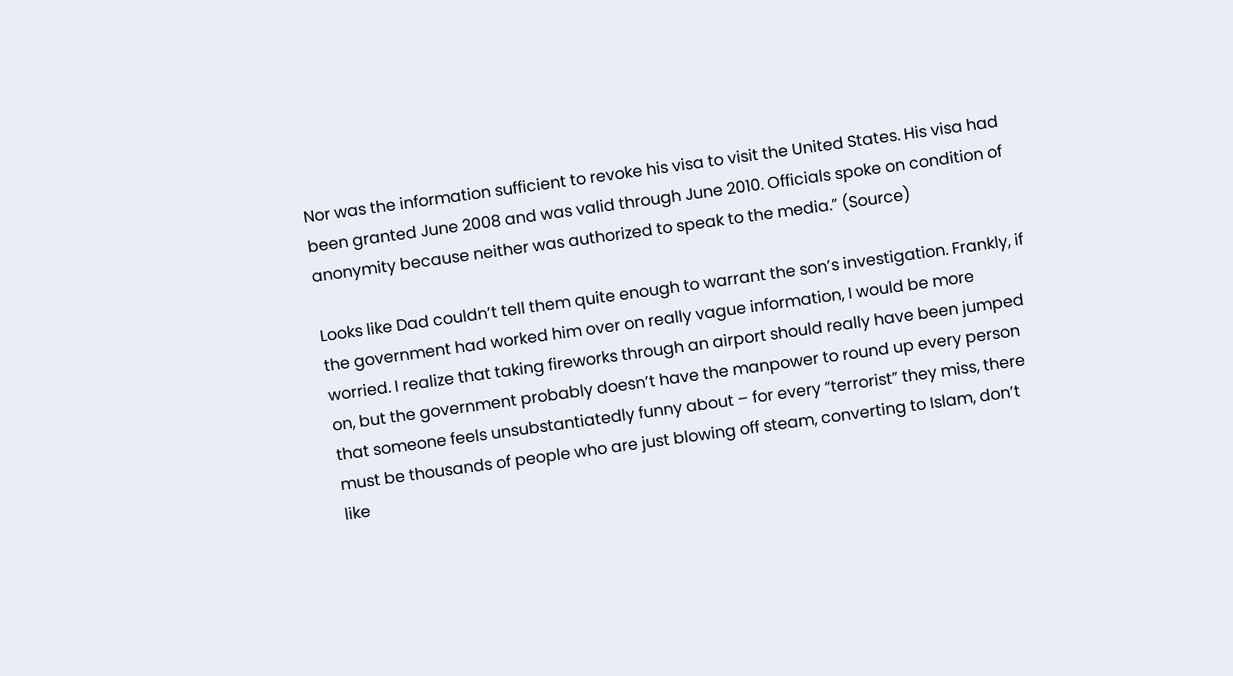Nor was the information sufficient to revoke his visa to visit the United States. His visa had been granted June 2008 and was valid through June 2010. Officials spoke on condition of anonymity because neither was authorized to speak to the media.” (Source)

Looks like Dad couldn’t tell them quite enough to warrant the son’s investigation. Frankly, if the government had worked him over on really vague information, I would be more worried. I realize that taking fireworks through an airport should really have been jumped on, but the government probably doesn’t have the manpower to round up every person that someone feels unsubstantiatedly funny about – for every “terrorist” they miss, there must be thousands of people who are just blowing off steam, converting to Islam, don’t like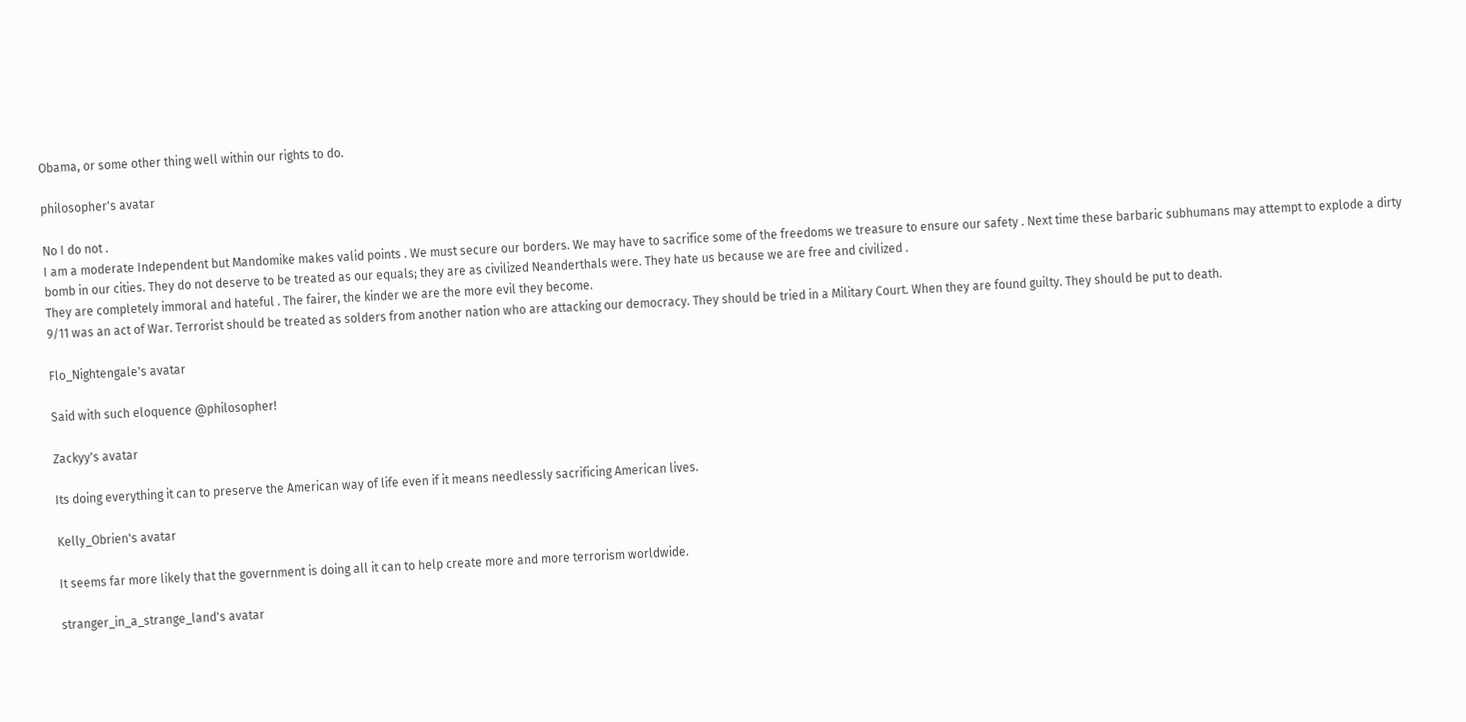Obama, or some other thing well within our rights to do.

philosopher's avatar

No I do not .
I am a moderate Independent but Mandomike makes valid points . We must secure our borders. We may have to sacrifice some of the freedoms we treasure to ensure our safety . Next time these barbaric subhumans may attempt to explode a dirty bomb in our cities. They do not deserve to be treated as our equals; they are as civilized Neanderthals were. They hate us because we are free and civilized .
They are completely immoral and hateful . The fairer, the kinder we are the more evil they become.
9/11 was an act of War. Terrorist should be treated as solders from another nation who are attacking our democracy. They should be tried in a Military Court. When they are found guilty. They should be put to death.

Flo_Nightengale's avatar

Said with such eloquence @philosopher!

Zackyy's avatar

Its doing everything it can to preserve the American way of life even if it means needlessly sacrificing American lives.

Kelly_Obrien's avatar

It seems far more likely that the government is doing all it can to help create more and more terrorism worldwide.

stranger_in_a_strange_land's avatar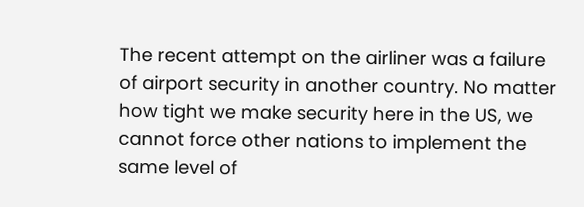The recent attempt on the airliner was a failure of airport security in another country. No matter how tight we make security here in the US, we cannot force other nations to implement the same level of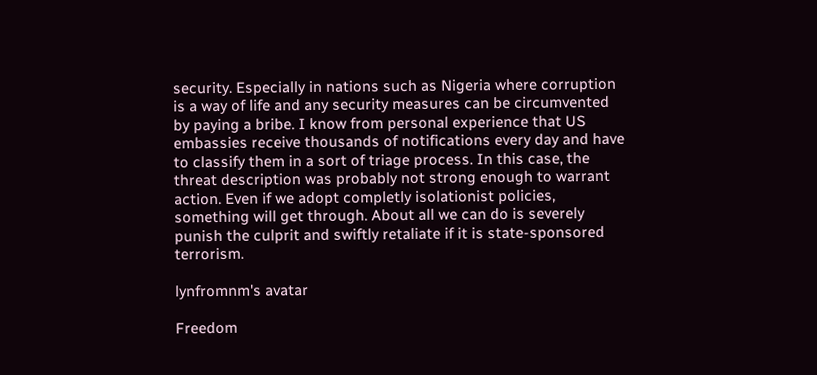security. Especially in nations such as Nigeria where corruption is a way of life and any security measures can be circumvented by paying a bribe. I know from personal experience that US embassies receive thousands of notifications every day and have to classify them in a sort of triage process. In this case, the threat description was probably not strong enough to warrant action. Even if we adopt completly isolationist policies, something will get through. About all we can do is severely punish the culprit and swiftly retaliate if it is state-sponsored terrorism.

lynfromnm's avatar

Freedom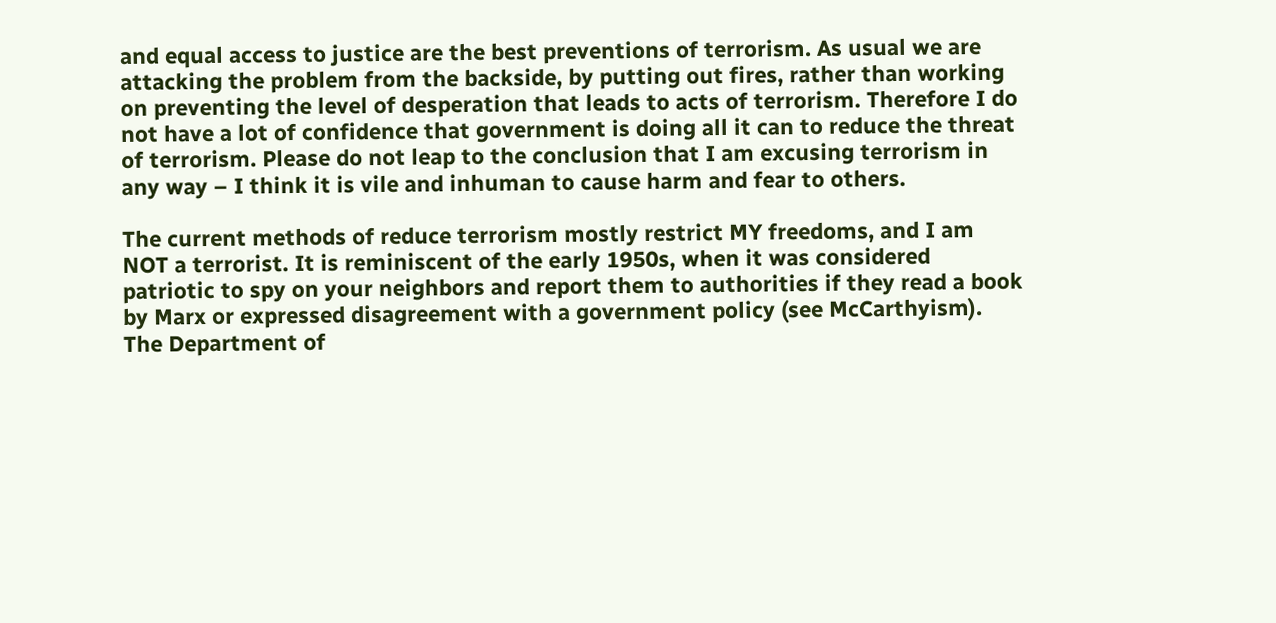and equal access to justice are the best preventions of terrorism. As usual we are attacking the problem from the backside, by putting out fires, rather than working on preventing the level of desperation that leads to acts of terrorism. Therefore I do not have a lot of confidence that government is doing all it can to reduce the threat of terrorism. Please do not leap to the conclusion that I am excusing terrorism in any way – I think it is vile and inhuman to cause harm and fear to others.

The current methods of reduce terrorism mostly restrict MY freedoms, and I am NOT a terrorist. It is reminiscent of the early 1950s, when it was considered patriotic to spy on your neighbors and report them to authorities if they read a book by Marx or expressed disagreement with a government policy (see McCarthyism). The Department of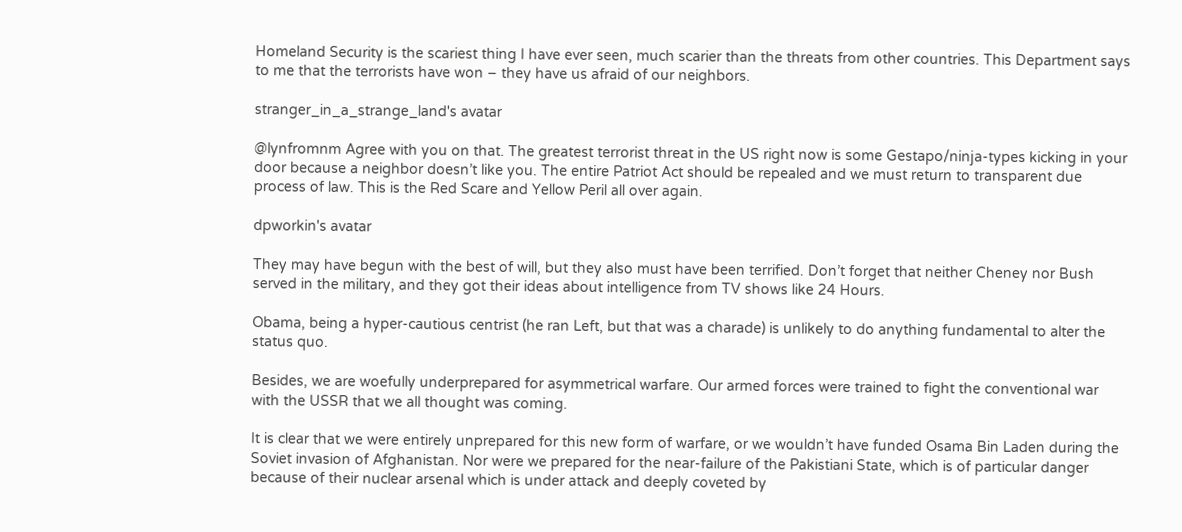Homeland Security is the scariest thing I have ever seen, much scarier than the threats from other countries. This Department says to me that the terrorists have won – they have us afraid of our neighbors.

stranger_in_a_strange_land's avatar

@lynfromnm Agree with you on that. The greatest terrorist threat in the US right now is some Gestapo/ninja-types kicking in your door because a neighbor doesn’t like you. The entire Patriot Act should be repealed and we must return to transparent due process of law. This is the Red Scare and Yellow Peril all over again.

dpworkin's avatar

They may have begun with the best of will, but they also must have been terrified. Don’t forget that neither Cheney nor Bush served in the military, and they got their ideas about intelligence from TV shows like 24 Hours.

Obama, being a hyper-cautious centrist (he ran Left, but that was a charade) is unlikely to do anything fundamental to alter the status quo.

Besides, we are woefully underprepared for asymmetrical warfare. Our armed forces were trained to fight the conventional war with the USSR that we all thought was coming.

It is clear that we were entirely unprepared for this new form of warfare, or we wouldn’t have funded Osama Bin Laden during the Soviet invasion of Afghanistan. Nor were we prepared for the near-failure of the Pakistiani State, which is of particular danger because of their nuclear arsenal which is under attack and deeply coveted by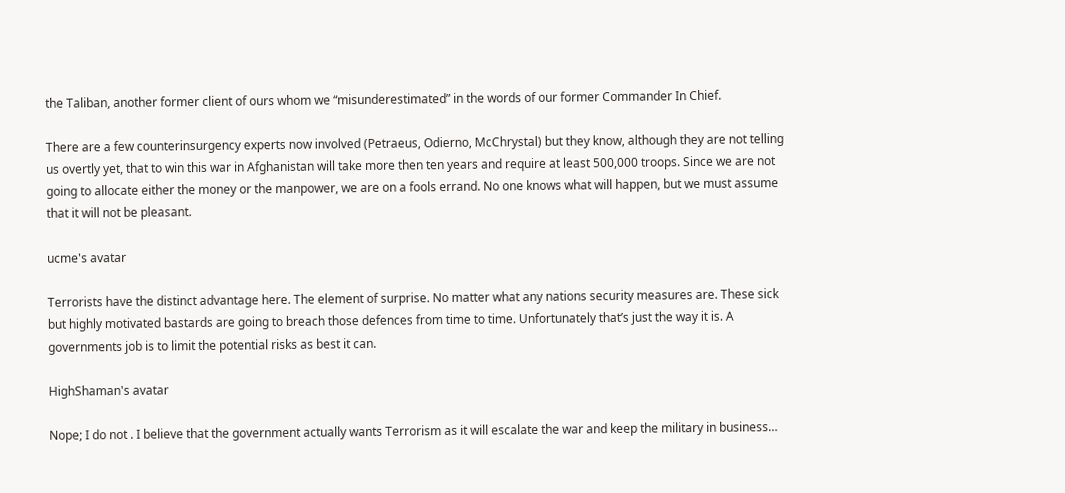the Taliban, another former client of ours whom we “misunderestimated” in the words of our former Commander In Chief.

There are a few counterinsurgency experts now involved (Petraeus, Odierno, McChrystal) but they know, although they are not telling us overtly yet, that to win this war in Afghanistan will take more then ten years and require at least 500,000 troops. Since we are not going to allocate either the money or the manpower, we are on a fools errand. No one knows what will happen, but we must assume that it will not be pleasant.

ucme's avatar

Terrorists have the distinct advantage here. The element of surprise. No matter what any nations security measures are. These sick but highly motivated bastards are going to breach those defences from time to time. Unfortunately that’s just the way it is. A governments job is to limit the potential risks as best it can.

HighShaman's avatar

Nope; I do not . I believe that the government actually wants Terrorism as it will escalate the war and keep the military in business…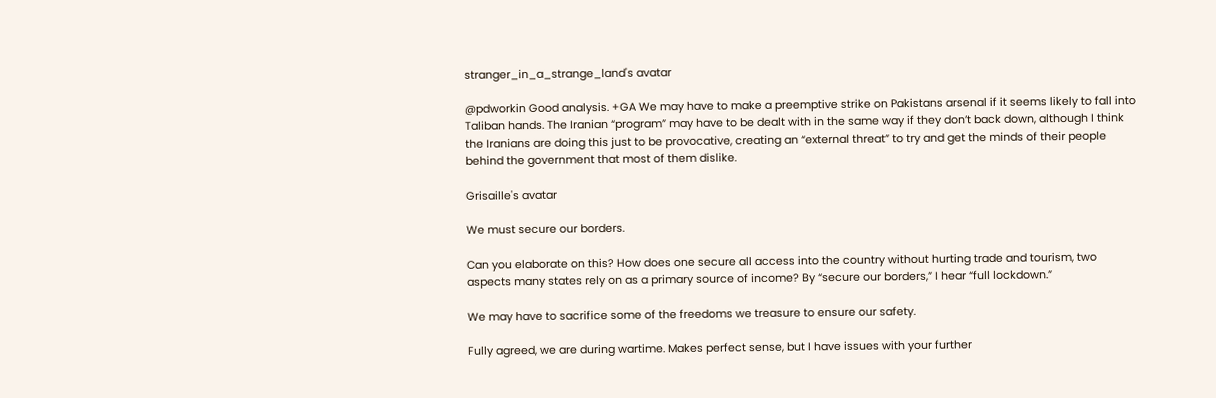stranger_in_a_strange_land's avatar

@pdworkin Good analysis. +GA We may have to make a preemptive strike on Pakistans arsenal if it seems likely to fall into Taliban hands. The Iranian “program” may have to be dealt with in the same way if they don’t back down, although I think the Iranians are doing this just to be provocative, creating an “external threat” to try and get the minds of their people behind the government that most of them dislike.

Grisaille's avatar

We must secure our borders.

Can you elaborate on this? How does one secure all access into the country without hurting trade and tourism, two aspects many states rely on as a primary source of income? By “secure our borders,” I hear “full lockdown.”

We may have to sacrifice some of the freedoms we treasure to ensure our safety.

Fully agreed, we are during wartime. Makes perfect sense, but I have issues with your further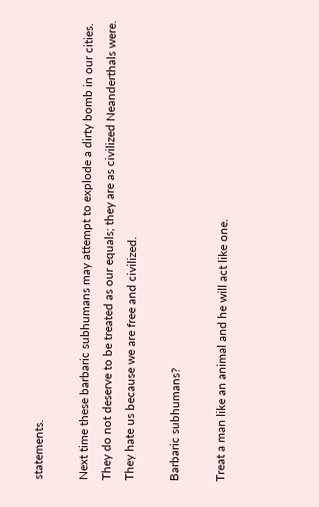statements.

Next time these barbaric subhumans may attempt to explode a dirty bomb in our cities. They do not deserve to be treated as our equals; they are as civilized Neanderthals were. They hate us because we are free and civilized.

Barbaric subhumans?

Treat a man like an animal and he will act like one.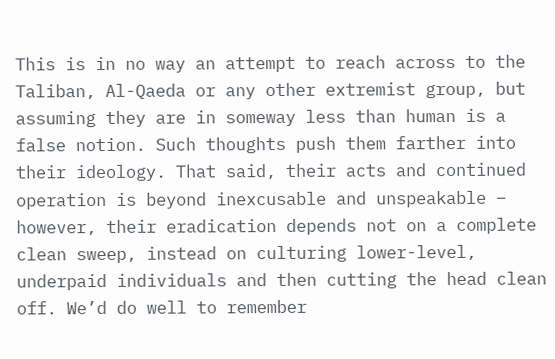This is in no way an attempt to reach across to the Taliban, Al-Qaeda or any other extremist group, but assuming they are in someway less than human is a false notion. Such thoughts push them farther into their ideology. That said, their acts and continued operation is beyond inexcusable and unspeakable – however, their eradication depends not on a complete clean sweep, instead on culturing lower-level, underpaid individuals and then cutting the head clean off. We’d do well to remember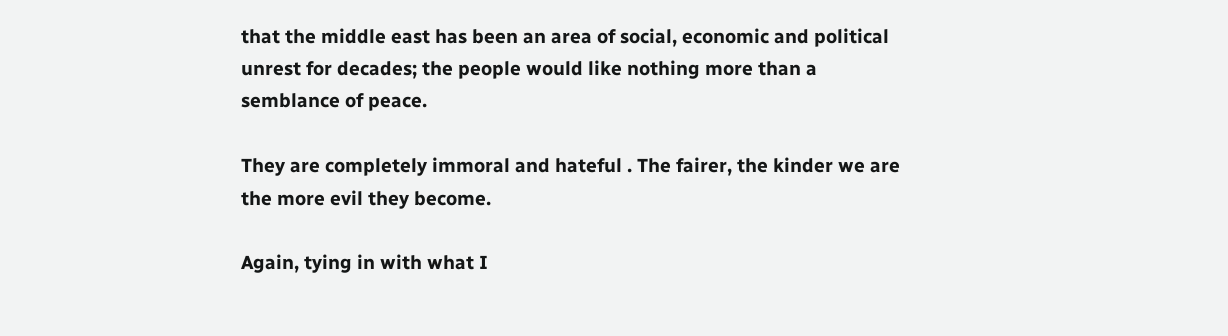that the middle east has been an area of social, economic and political unrest for decades; the people would like nothing more than a semblance of peace.

They are completely immoral and hateful . The fairer, the kinder we are the more evil they become.

Again, tying in with what I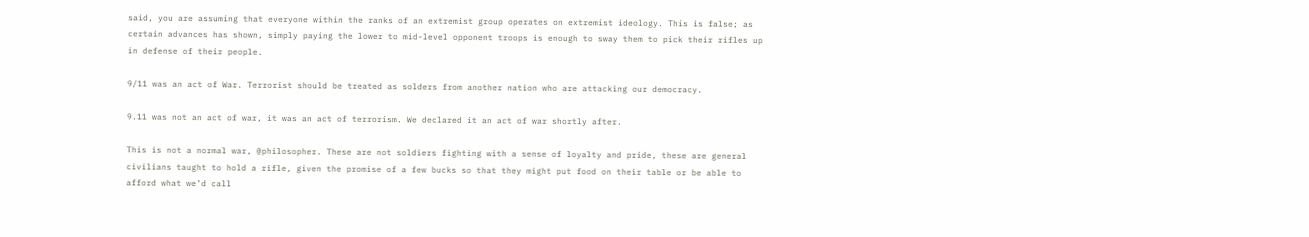said, you are assuming that everyone within the ranks of an extremist group operates on extremist ideology. This is false; as certain advances has shown, simply paying the lower to mid-level opponent troops is enough to sway them to pick their rifles up in defense of their people.

9/11 was an act of War. Terrorist should be treated as solders from another nation who are attacking our democracy.

9.11 was not an act of war, it was an act of terrorism. We declared it an act of war shortly after.

This is not a normal war, @philosopher. These are not soldiers fighting with a sense of loyalty and pride, these are general civilians taught to hold a rifle, given the promise of a few bucks so that they might put food on their table or be able to afford what we’d call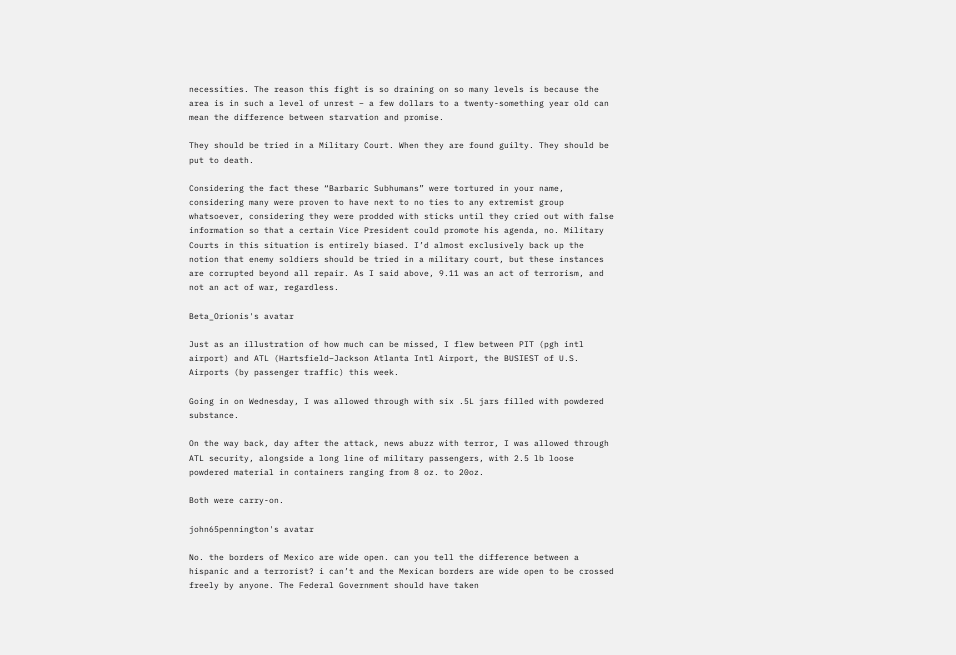necessities. The reason this fight is so draining on so many levels is because the area is in such a level of unrest – a few dollars to a twenty-something year old can mean the difference between starvation and promise.

They should be tried in a Military Court. When they are found guilty. They should be put to death.

Considering the fact these “Barbaric Subhumans” were tortured in your name, considering many were proven to have next to no ties to any extremist group whatsoever, considering they were prodded with sticks until they cried out with false information so that a certain Vice President could promote his agenda, no. Military Courts in this situation is entirely biased. I’d almost exclusively back up the notion that enemy soldiers should be tried in a military court, but these instances are corrupted beyond all repair. As I said above, 9.11 was an act of terrorism, and not an act of war, regardless.

Beta_Orionis's avatar

Just as an illustration of how much can be missed, I flew between PIT (pgh intl airport) and ATL (Hartsfield–Jackson Atlanta Intl Airport, the BUSIEST of U.S. Airports (by passenger traffic) this week.

Going in on Wednesday, I was allowed through with six .5L jars filled with powdered substance.

On the way back, day after the attack, news abuzz with terror, I was allowed through ATL security, alongside a long line of military passengers, with 2.5 lb loose powdered material in containers ranging from 8 oz. to 20oz.

Both were carry-on.

john65pennington's avatar

No. the borders of Mexico are wide open. can you tell the difference between a hispanic and a terrorist? i can’t and the Mexican borders are wide open to be crossed freely by anyone. The Federal Government should have taken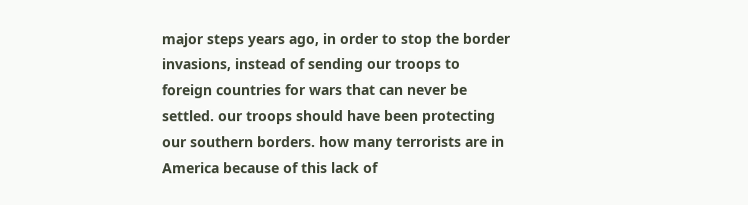major steps years ago, in order to stop the border invasions, instead of sending our troops to foreign countries for wars that can never be settled. our troops should have been protecting our southern borders. how many terrorists are in America because of this lack of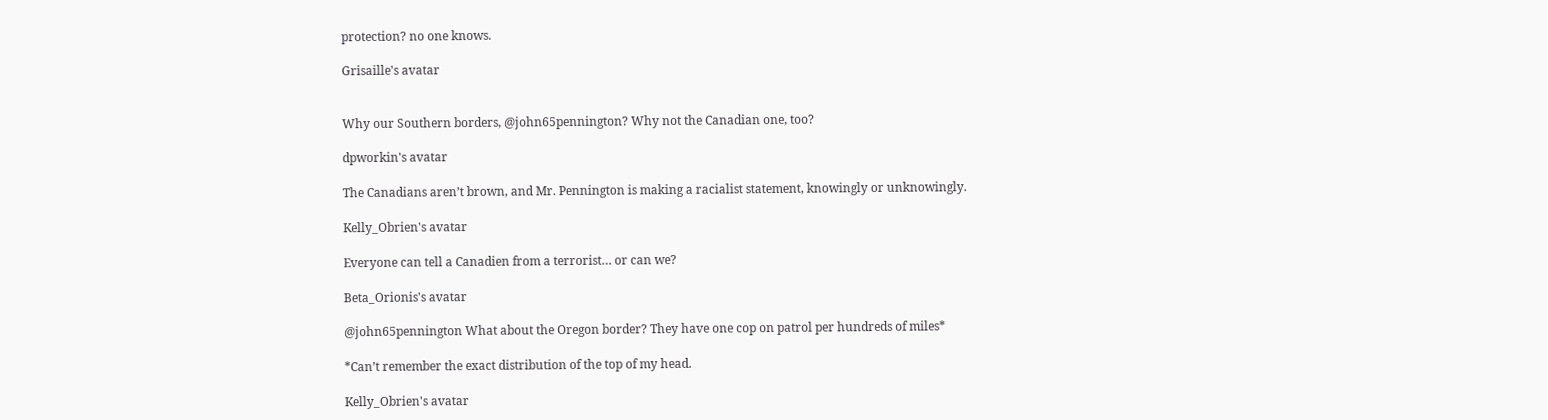protection? no one knows.

Grisaille's avatar


Why our Southern borders, @john65pennington? Why not the Canadian one, too?

dpworkin's avatar

The Canadians aren’t brown, and Mr. Pennington is making a racialist statement, knowingly or unknowingly.

Kelly_Obrien's avatar

Everyone can tell a Canadien from a terrorist… or can we?

Beta_Orionis's avatar

@john65pennington What about the Oregon border? They have one cop on patrol per hundreds of miles*

*Can’t remember the exact distribution of the top of my head.

Kelly_Obrien's avatar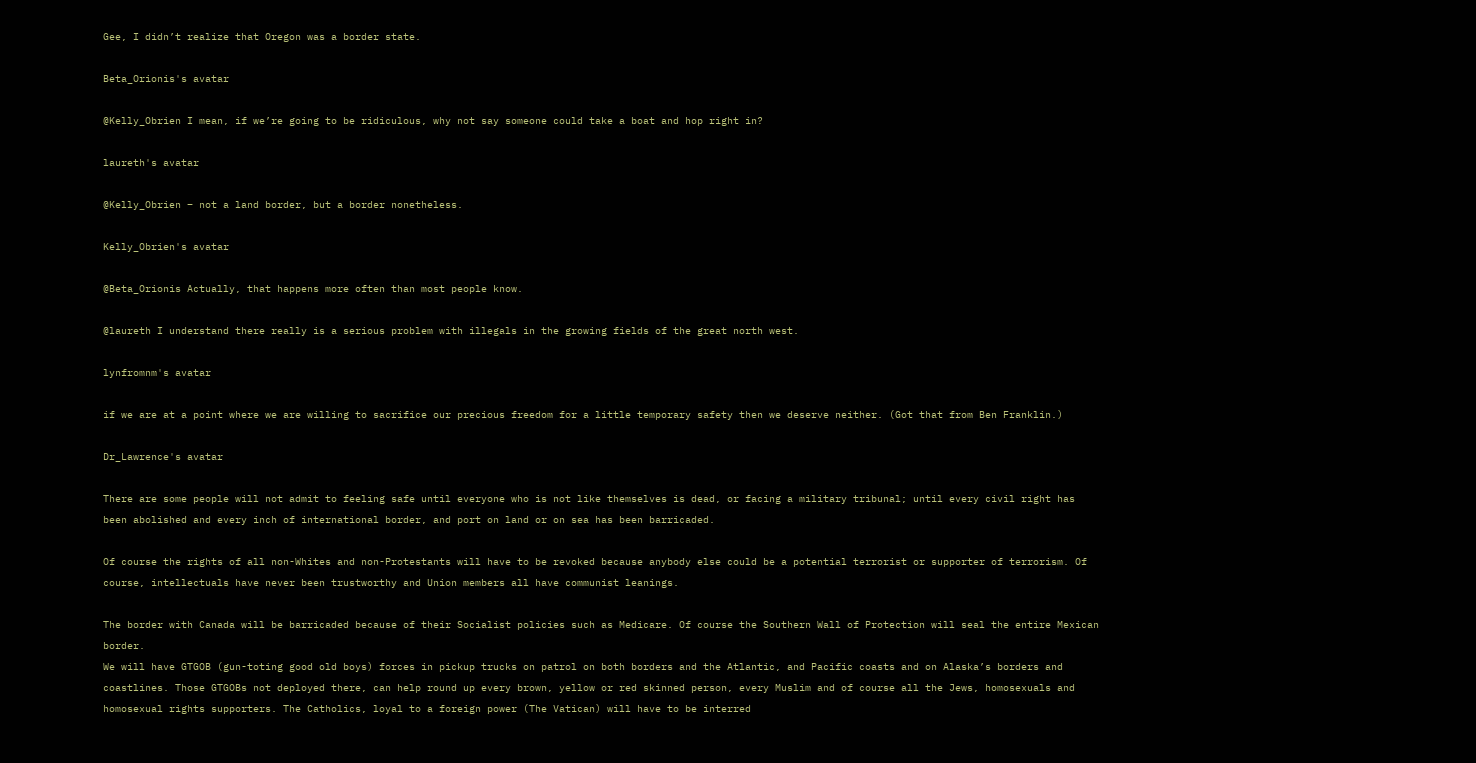Gee, I didn’t realize that Oregon was a border state.

Beta_Orionis's avatar

@Kelly_Obrien I mean, if we’re going to be ridiculous, why not say someone could take a boat and hop right in?

laureth's avatar

@Kelly_Obrien – not a land border, but a border nonetheless.

Kelly_Obrien's avatar

@Beta_Orionis Actually, that happens more often than most people know.

@laureth I understand there really is a serious problem with illegals in the growing fields of the great north west.

lynfromnm's avatar

if we are at a point where we are willing to sacrifice our precious freedom for a little temporary safety then we deserve neither. (Got that from Ben Franklin.)

Dr_Lawrence's avatar

There are some people will not admit to feeling safe until everyone who is not like themselves is dead, or facing a military tribunal; until every civil right has been abolished and every inch of international border, and port on land or on sea has been barricaded.

Of course the rights of all non-Whites and non-Protestants will have to be revoked because anybody else could be a potential terrorist or supporter of terrorism. Of course, intellectuals have never been trustworthy and Union members all have communist leanings.

The border with Canada will be barricaded because of their Socialist policies such as Medicare. Of course the Southern Wall of Protection will seal the entire Mexican border.
We will have GTGOB (gun-toting good old boys) forces in pickup trucks on patrol on both borders and the Atlantic, and Pacific coasts and on Alaska’s borders and coastlines. Those GTGOBs not deployed there, can help round up every brown, yellow or red skinned person, every Muslim and of course all the Jews, homosexuals and homosexual rights supporters. The Catholics, loyal to a foreign power (The Vatican) will have to be interred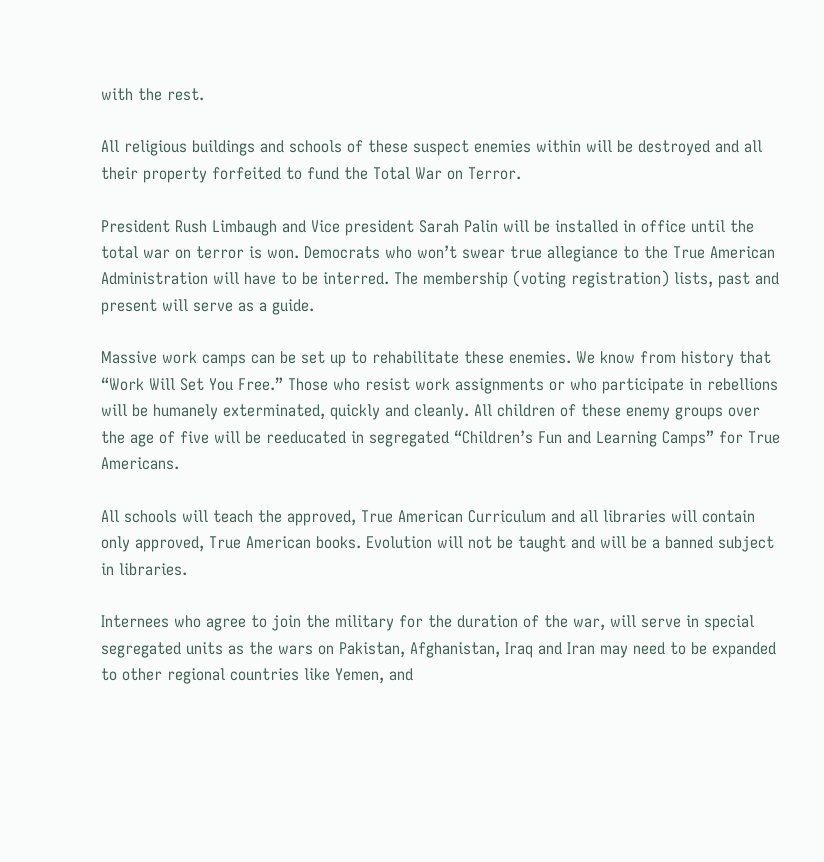with the rest.

All religious buildings and schools of these suspect enemies within will be destroyed and all their property forfeited to fund the Total War on Terror.

President Rush Limbaugh and Vice president Sarah Palin will be installed in office until the total war on terror is won. Democrats who won’t swear true allegiance to the True American Administration will have to be interred. The membership (voting registration) lists, past and present will serve as a guide.

Massive work camps can be set up to rehabilitate these enemies. We know from history that “Work Will Set You Free.” Those who resist work assignments or who participate in rebellions will be humanely exterminated, quickly and cleanly. All children of these enemy groups over the age of five will be reeducated in segregated “Children’s Fun and Learning Camps” for True Americans.

All schools will teach the approved, True American Curriculum and all libraries will contain only approved, True American books. Evolution will not be taught and will be a banned subject in libraries.

Internees who agree to join the military for the duration of the war, will serve in special segregated units as the wars on Pakistan, Afghanistan, Iraq and Iran may need to be expanded to other regional countries like Yemen, and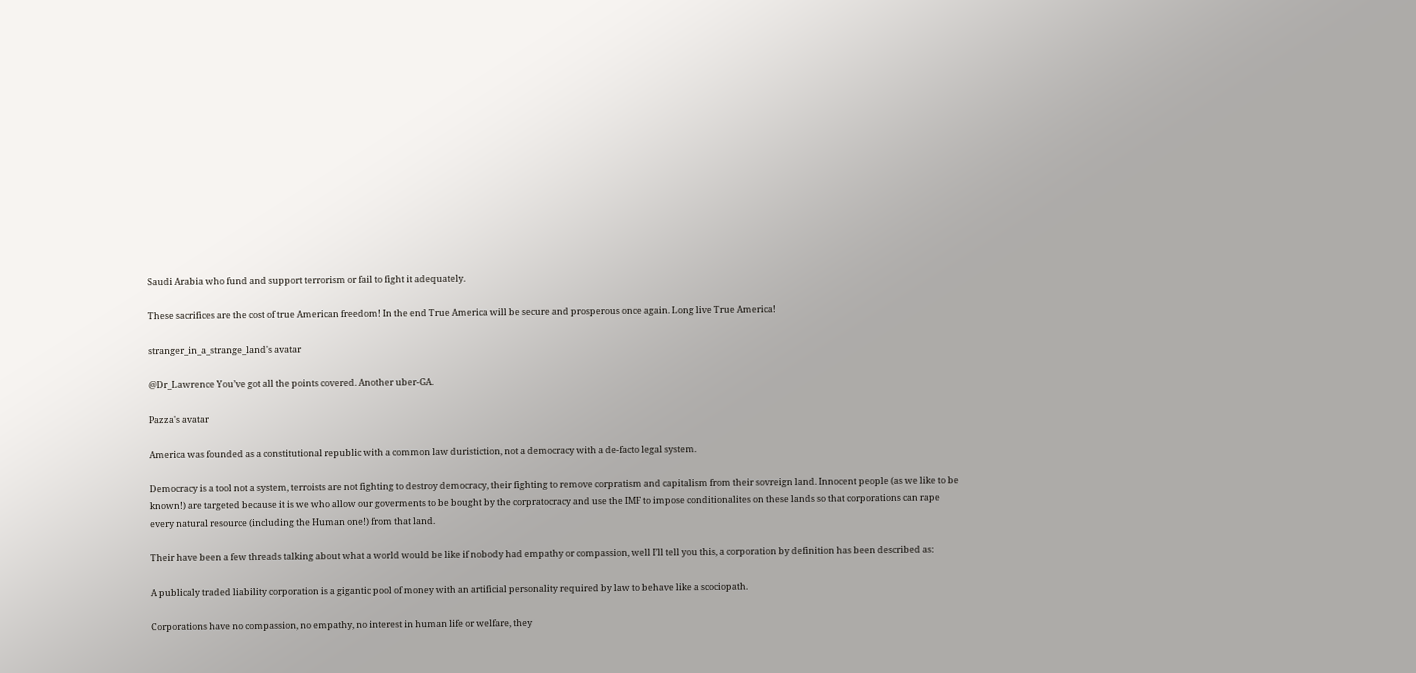Saudi Arabia who fund and support terrorism or fail to fight it adequately.

These sacrifices are the cost of true American freedom! In the end True America will be secure and prosperous once again. Long live True America!

stranger_in_a_strange_land's avatar

@Dr_Lawrence You’ve got all the points covered. Another uber-GA.

Pazza's avatar

America was founded as a constitutional republic with a common law duristiction, not a democracy with a de-facto legal system.

Democracy is a tool not a system, terroists are not fighting to destroy democracy, their fighting to remove corpratism and capitalism from their sovreign land. Innocent people (as we like to be known!) are targeted because it is we who allow our goverments to be bought by the corpratocracy and use the IMF to impose conditionalites on these lands so that corporations can rape every natural resource (including the Human one!) from that land.

Their have been a few threads talking about what a world would be like if nobody had empathy or compassion, well I’ll tell you this, a corporation by definition has been described as:

A publicaly traded liability corporation is a gigantic pool of money with an artificial personality required by law to behave like a scociopath.

Corporations have no compassion, no empathy, no interest in human life or welfare, they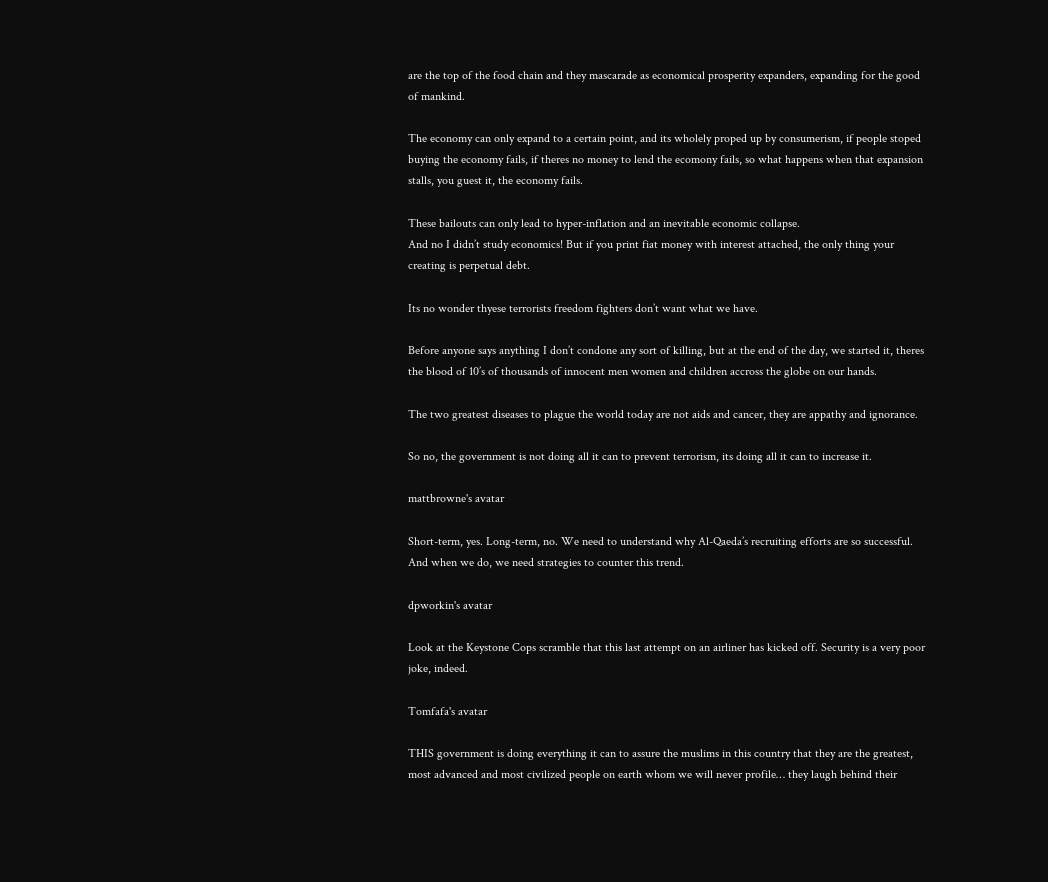are the top of the food chain and they mascarade as economical prosperity expanders, expanding for the good of mankind.

The economy can only expand to a certain point, and its wholely proped up by consumerism, if people stoped buying the economy fails, if theres no money to lend the ecomony fails, so what happens when that expansion stalls, you guest it, the economy fails.

These bailouts can only lead to hyper-inflation and an inevitable economic collapse.
And no I didn’t study economics! But if you print fiat money with interest attached, the only thing your creating is perpetual debt.

Its no wonder thyese terrorists freedom fighters don’t want what we have.

Before anyone says anything I don’t condone any sort of killing, but at the end of the day, we started it, theres the blood of 10’s of thousands of innocent men women and children accross the globe on our hands.

The two greatest diseases to plague the world today are not aids and cancer, they are appathy and ignorance.

So no, the government is not doing all it can to prevent terrorism, its doing all it can to increase it.

mattbrowne's avatar

Short-term, yes. Long-term, no. We need to understand why Al-Qaeda’s recruiting efforts are so successful. And when we do, we need strategies to counter this trend.

dpworkin's avatar

Look at the Keystone Cops scramble that this last attempt on an airliner has kicked off. Security is a very poor joke, indeed.

Tomfafa's avatar

THIS government is doing everything it can to assure the muslims in this country that they are the greatest, most advanced and most civilized people on earth whom we will never profile… they laugh behind their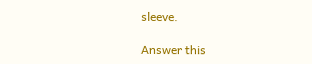sleeve.

Answer this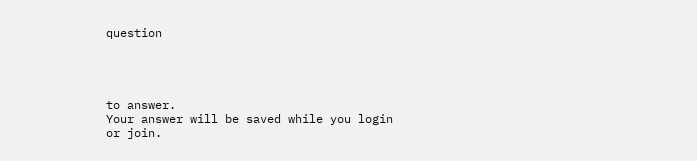question




to answer.
Your answer will be saved while you login or join.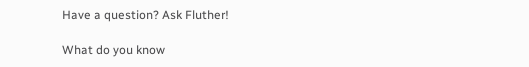Have a question? Ask Fluther!

What do you know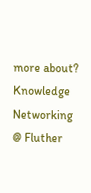more about?
Knowledge Networking @ Fluther